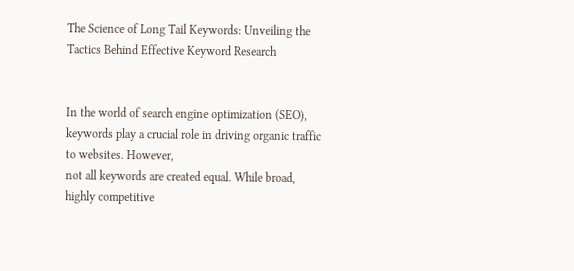The Science of Long Tail Keywords: Unveiling the Tactics Behind Effective Keyword Research


In the world of search engine optimization (SEO), keywords play a crucial role in driving organic traffic to websites. However,
not all keywords are created equal. While broad, highly competitive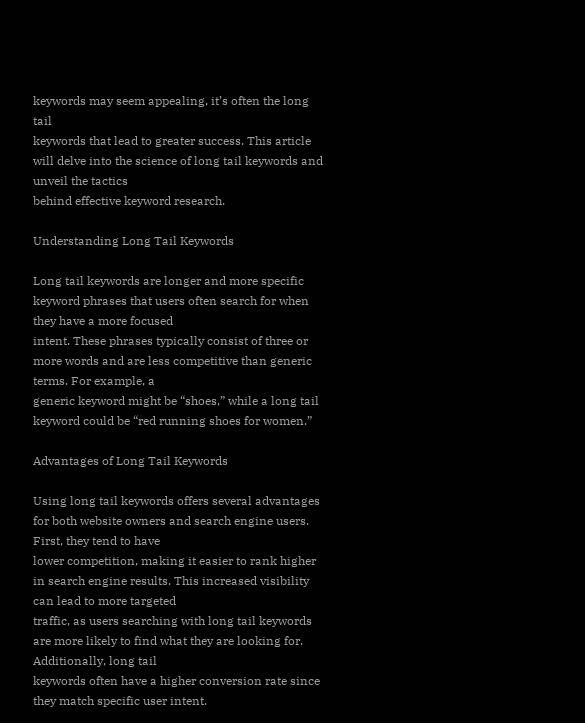keywords may seem appealing, it’s often the long tail
keywords that lead to greater success. This article will delve into the science of long tail keywords and unveil the tactics
behind effective keyword research.

Understanding Long Tail Keywords

Long tail keywords are longer and more specific keyword phrases that users often search for when they have a more focused
intent. These phrases typically consist of three or more words and are less competitive than generic terms. For example, a
generic keyword might be “shoes,” while a long tail keyword could be “red running shoes for women.”

Advantages of Long Tail Keywords

Using long tail keywords offers several advantages for both website owners and search engine users. First, they tend to have
lower competition, making it easier to rank higher in search engine results. This increased visibility can lead to more targeted
traffic, as users searching with long tail keywords are more likely to find what they are looking for. Additionally, long tail
keywords often have a higher conversion rate since they match specific user intent.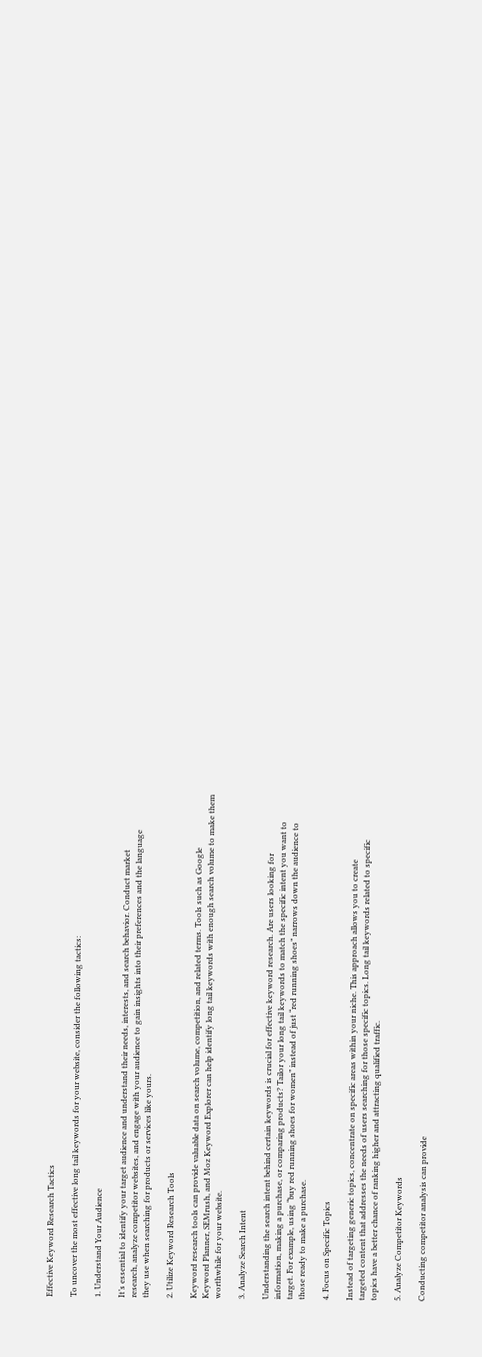Effective Keyword Research Tactics

To uncover the most effective long tail keywords for your website, consider the following tactics:

1. Understand Your Audience

It’s essential to identify your target audience and understand their needs, interests, and search behavior. Conduct market
research, analyze competitor websites, and engage with your audience to gain insights into their preferences and the language
they use when searching for products or services like yours.

2. Utilize Keyword Research Tools

Keyword research tools can provide valuable data on search volume, competition, and related terms. Tools such as Google
Keyword Planner, SEMrush, and Moz Keyword Explorer can help identify long tail keywords with enough search volume to make them
worthwhile for your website.

3. Analyze Search Intent

Understanding the search intent behind certain keywords is crucial for effective keyword research. Are users looking for
information, making a purchase, or comparing products? Tailor your long tail keywords to match the specific intent you want to
target. For example, using “buy red running shoes for women” instead of just “red running shoes” narrows down the audience to
those ready to make a purchase.

4. Focus on Specific Topics

Instead of targeting generic topics, concentrate on specific areas within your niche. This approach allows you to create
targeted content that addresses the needs of users searching for those specific topics. Long tail keywords related to specific
topics have a better chance of ranking higher and attracting qualified traffic.

5. Analyze Competitor Keywords

Conducting competitor analysis can provide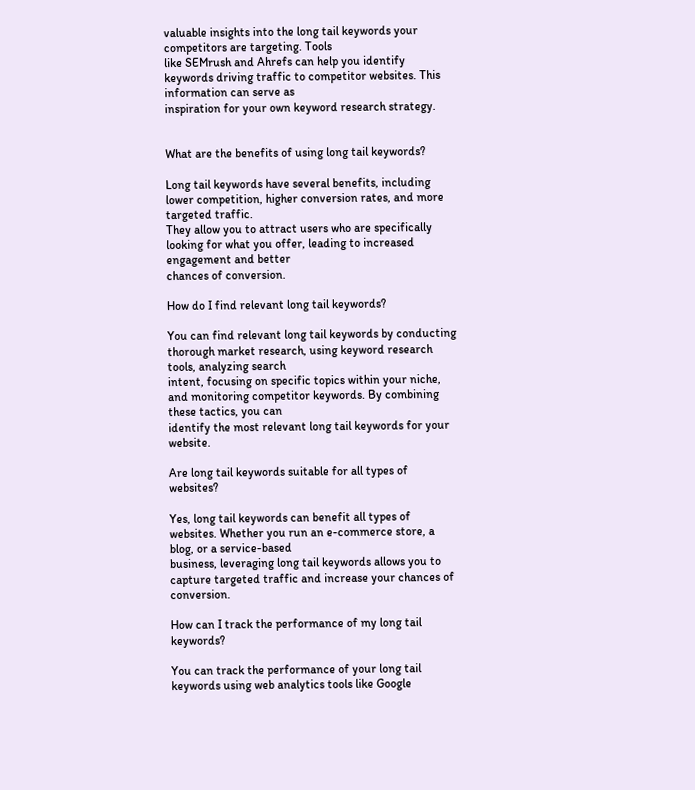valuable insights into the long tail keywords your competitors are targeting. Tools
like SEMrush and Ahrefs can help you identify keywords driving traffic to competitor websites. This information can serve as
inspiration for your own keyword research strategy.


What are the benefits of using long tail keywords?

Long tail keywords have several benefits, including lower competition, higher conversion rates, and more targeted traffic.
They allow you to attract users who are specifically looking for what you offer, leading to increased engagement and better
chances of conversion.

How do I find relevant long tail keywords?

You can find relevant long tail keywords by conducting thorough market research, using keyword research tools, analyzing search
intent, focusing on specific topics within your niche, and monitoring competitor keywords. By combining these tactics, you can
identify the most relevant long tail keywords for your website.

Are long tail keywords suitable for all types of websites?

Yes, long tail keywords can benefit all types of websites. Whether you run an e-commerce store, a blog, or a service-based
business, leveraging long tail keywords allows you to capture targeted traffic and increase your chances of conversion.

How can I track the performance of my long tail keywords?

You can track the performance of your long tail keywords using web analytics tools like Google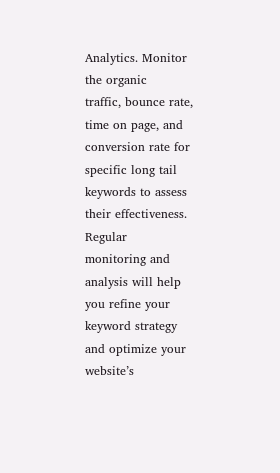Analytics. Monitor the organic
traffic, bounce rate, time on page, and conversion rate for specific long tail keywords to assess their effectiveness. Regular
monitoring and analysis will help you refine your keyword strategy and optimize your website’s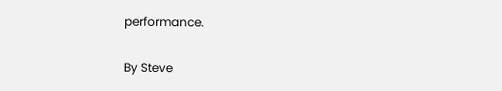performance.

By Steve